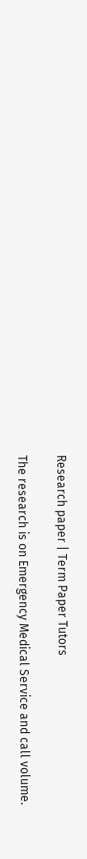Research paper | Term Paper Tutors

The research is on Emergency Medical Service and call volume.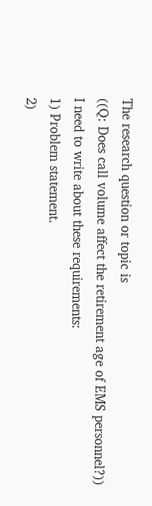The research question or topic is
((Q: Does call volume affect the retirement age of EMS personnel?))
I need to write about these requirements:
1) Problem statement.
2)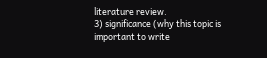literature review.
3) significance (why this topic is important to write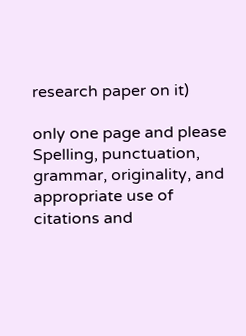research paper on it)

only one page and please Spelling, punctuation, grammar, originality, and appropriate use of citations and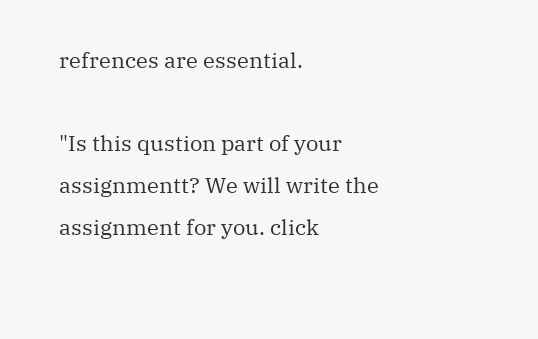refrences are essential.

"Is this qustion part of your assignmentt? We will write the assignment for you. click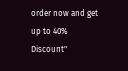order now and get up to 40% Discount"